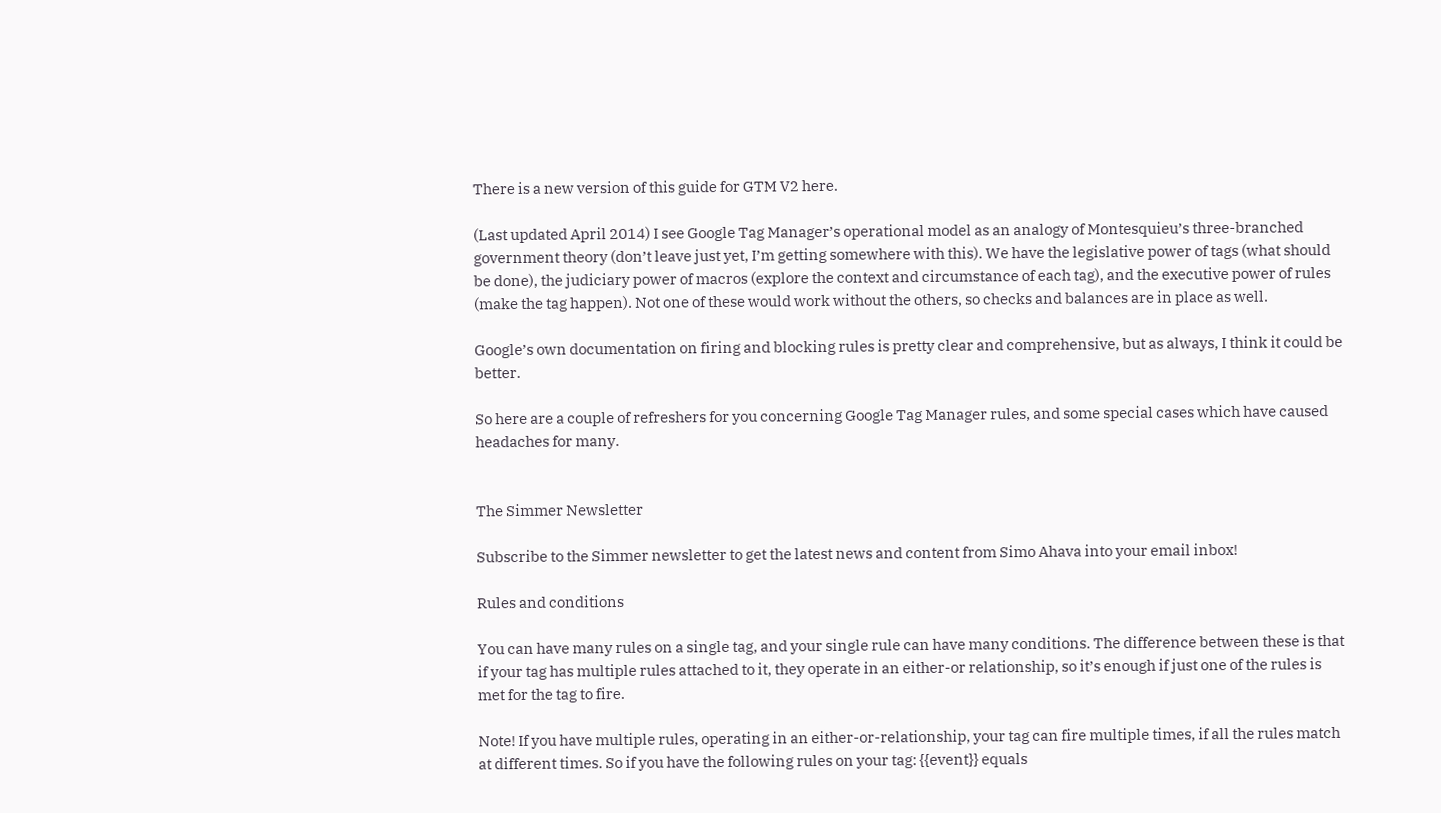There is a new version of this guide for GTM V2 here.

(Last updated April 2014) I see Google Tag Manager’s operational model as an analogy of Montesquieu’s three-branched government theory (don’t leave just yet, I’m getting somewhere with this). We have the legislative power of tags (what should be done), the judiciary power of macros (explore the context and circumstance of each tag), and the executive power of rules (make the tag happen). Not one of these would work without the others, so checks and balances are in place as well.

Google’s own documentation on firing and blocking rules is pretty clear and comprehensive, but as always, I think it could be better.

So here are a couple of refreshers for you concerning Google Tag Manager rules, and some special cases which have caused headaches for many.


The Simmer Newsletter

Subscribe to the Simmer newsletter to get the latest news and content from Simo Ahava into your email inbox!

Rules and conditions

You can have many rules on a single tag, and your single rule can have many conditions. The difference between these is that if your tag has multiple rules attached to it, they operate in an either-or relationship, so it’s enough if just one of the rules is met for the tag to fire.

Note! If you have multiple rules, operating in an either-or-relationship, your tag can fire multiple times, if all the rules match at different times. So if you have the following rules on your tag: {{event}} equals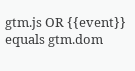gtm.js OR {{event}} equals gtm.dom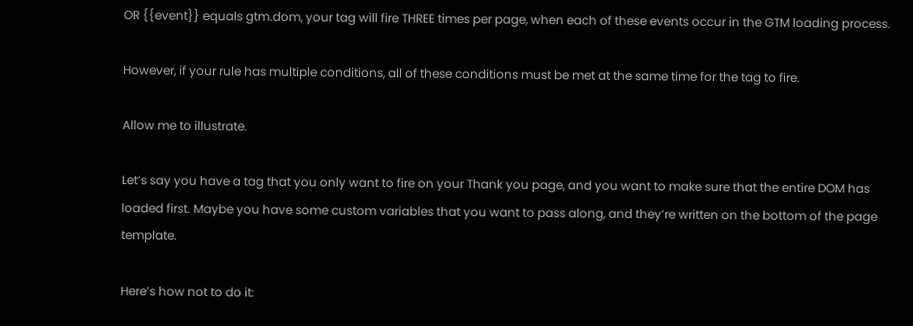OR {{event}} equals gtm.dom, your tag will fire THREE times per page, when each of these events occur in the GTM loading process.

However, if your rule has multiple conditions, all of these conditions must be met at the same time for the tag to fire.

Allow me to illustrate.

Let’s say you have a tag that you only want to fire on your Thank you page, and you want to make sure that the entire DOM has loaded first. Maybe you have some custom variables that you want to pass along, and they’re written on the bottom of the page template.

Here’s how not to do it: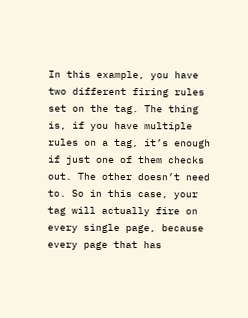In this example, you have two different firing rules set on the tag. The thing is, if you have multiple rules on a tag, it’s enough if just one of them checks out. The other doesn’t need to. So in this case, your tag will actually fire on every single page, because every page that has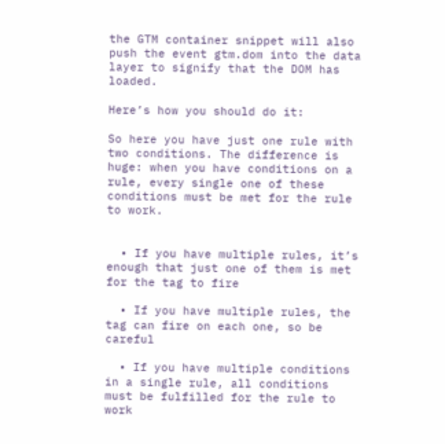the GTM container snippet will also push the event gtm.dom into the data layer to signify that the DOM has loaded.

Here’s how you should do it:

So here you have just one rule with two conditions. The difference is huge: when you have conditions on a rule, every single one of these conditions must be met for the rule to work.


  • If you have multiple rules, it’s enough that just one of them is met for the tag to fire

  • If you have multiple rules, the tag can fire on each one, so be careful

  • If you have multiple conditions in a single rule, all conditions must be fulfilled for the rule to work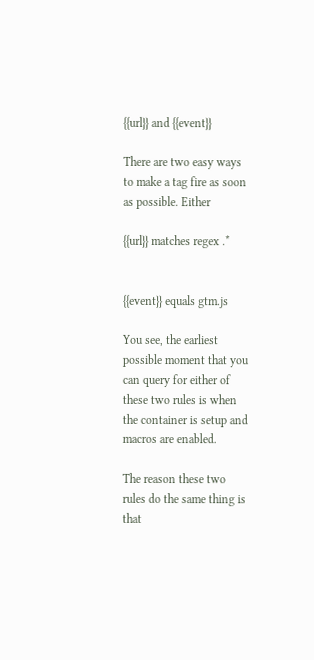{{url}} and {{event}}

There are two easy ways to make a tag fire as soon as possible. Either

{{url}} matches regex .*


{{event}} equals gtm.js

You see, the earliest possible moment that you can query for either of these two rules is when the container is setup and macros are enabled.

The reason these two rules do the same thing is that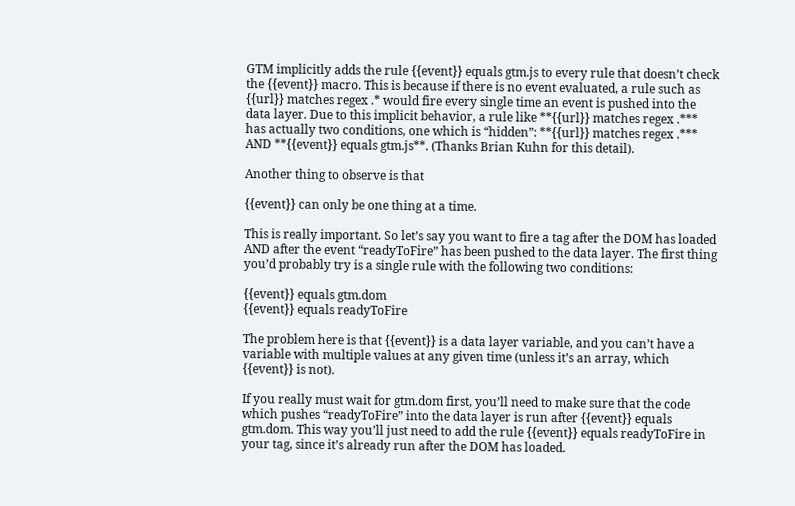GTM implicitly adds the rule {{event}} equals gtm.js to every rule that doesn’t check the {{event}} macro. This is because if there is no event evaluated, a rule such as {{url}} matches regex .* would fire every single time an event is pushed into the data layer. Due to this implicit behavior, a rule like **{{url}} matches regex .*** has actually two conditions, one which is “hidden”: **{{url}} matches regex .*** AND **{{event}} equals gtm.js**. (Thanks Brian Kuhn for this detail).

Another thing to observe is that

{{event}} can only be one thing at a time.

This is really important. So let’s say you want to fire a tag after the DOM has loaded AND after the event “readyToFire” has been pushed to the data layer. The first thing you’d probably try is a single rule with the following two conditions:

{{event}} equals gtm.dom
{{event}} equals readyToFire

The problem here is that {{event}} is a data layer variable, and you can’t have a variable with multiple values at any given time (unless it’s an array, which {{event}} is not).

If you really must wait for gtm.dom first, you’ll need to make sure that the code which pushes “readyToFire” into the data layer is run after {{event}} equals gtm.dom. This way you’ll just need to add the rule {{event}} equals readyToFire in your tag, since it’s already run after the DOM has loaded.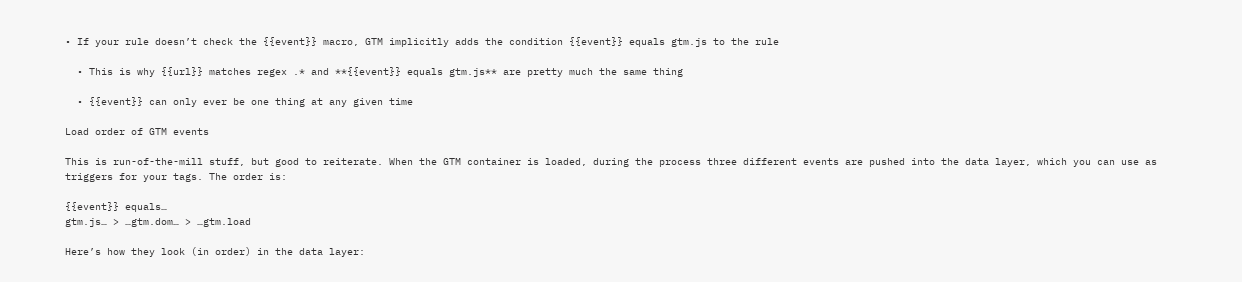• If your rule doesn’t check the {{event}} macro, GTM implicitly adds the condition {{event}} equals gtm.js to the rule

  • This is why {{url}} matches regex .* and **{{event}} equals gtm.js** are pretty much the same thing

  • {{event}} can only ever be one thing at any given time

Load order of GTM events

This is run-of-the-mill stuff, but good to reiterate. When the GTM container is loaded, during the process three different events are pushed into the data layer, which you can use as triggers for your tags. The order is:

{{event}} equals…
gtm.js… > …gtm.dom… > …gtm.load

Here’s how they look (in order) in the data layer: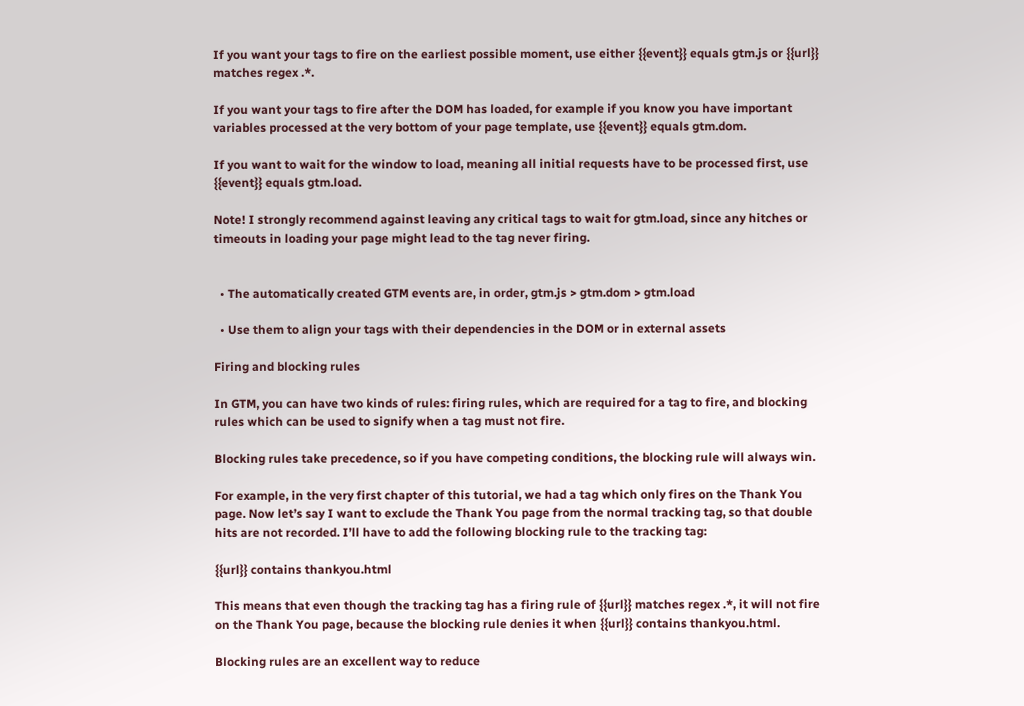If you want your tags to fire on the earliest possible moment, use either {{event}} equals gtm.js or {{url}} matches regex .*.

If you want your tags to fire after the DOM has loaded, for example if you know you have important variables processed at the very bottom of your page template, use {{event}} equals gtm.dom.

If you want to wait for the window to load, meaning all initial requests have to be processed first, use {{event}} equals gtm.load.

Note! I strongly recommend against leaving any critical tags to wait for gtm.load, since any hitches or timeouts in loading your page might lead to the tag never firing.


  • The automatically created GTM events are, in order, gtm.js > gtm.dom > gtm.load

  • Use them to align your tags with their dependencies in the DOM or in external assets

Firing and blocking rules

In GTM, you can have two kinds of rules: firing rules, which are required for a tag to fire, and blocking rules which can be used to signify when a tag must not fire.

Blocking rules take precedence, so if you have competing conditions, the blocking rule will always win.

For example, in the very first chapter of this tutorial, we had a tag which only fires on the Thank You page. Now let’s say I want to exclude the Thank You page from the normal tracking tag, so that double hits are not recorded. I’ll have to add the following blocking rule to the tracking tag:

{{url}} contains thankyou.html

This means that even though the tracking tag has a firing rule of {{url}} matches regex .*, it will not fire on the Thank You page, because the blocking rule denies it when {{url}} contains thankyou.html.

Blocking rules are an excellent way to reduce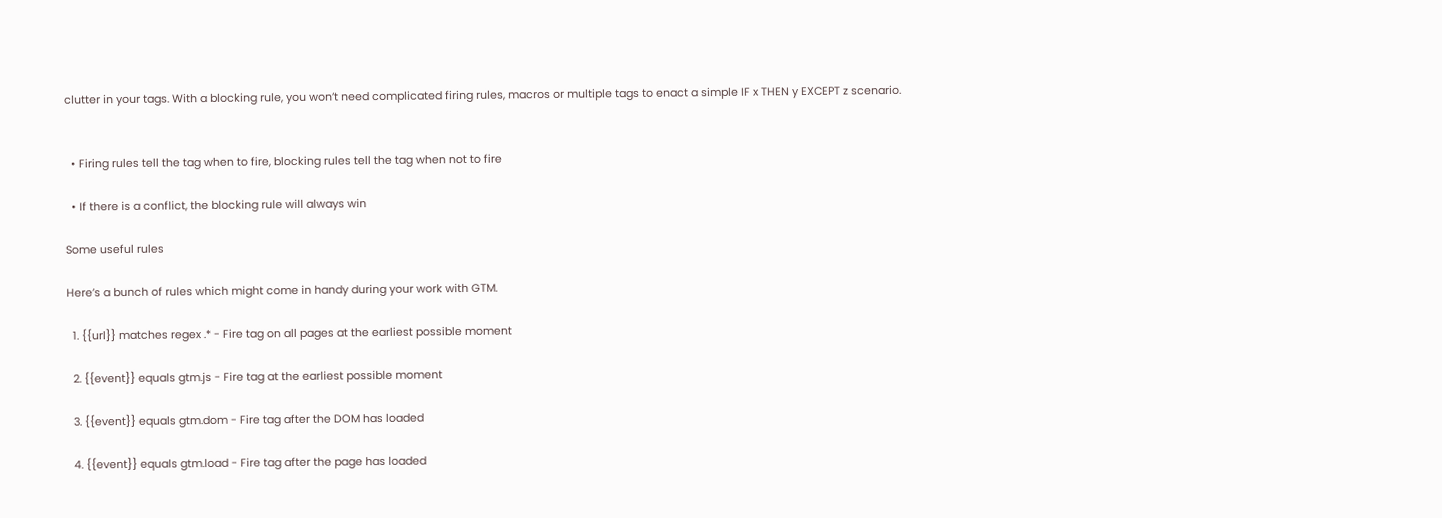clutter in your tags. With a blocking rule, you won’t need complicated firing rules, macros or multiple tags to enact a simple IF x THEN y EXCEPT z scenario.


  • Firing rules tell the tag when to fire, blocking rules tell the tag when not to fire

  • If there is a conflict, the blocking rule will always win

Some useful rules

Here’s a bunch of rules which might come in handy during your work with GTM.

  1. {{url}} matches regex .* - Fire tag on all pages at the earliest possible moment

  2. {{event}} equals gtm.js - Fire tag at the earliest possible moment

  3. {{event}} equals gtm.dom - Fire tag after the DOM has loaded

  4. {{event}} equals gtm.load - Fire tag after the page has loaded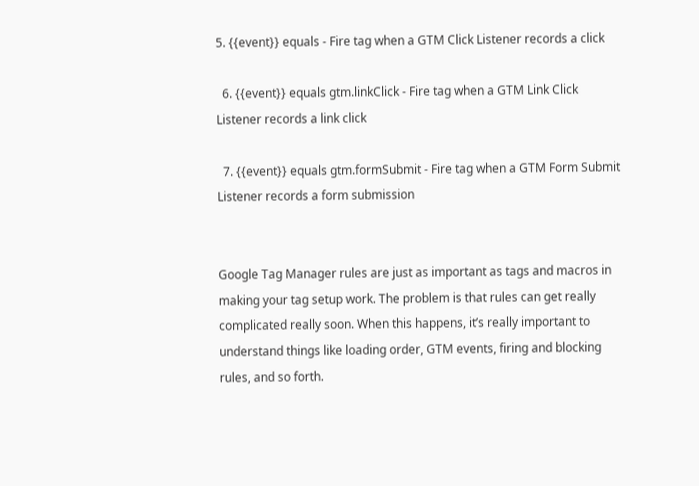5. {{event}} equals - Fire tag when a GTM Click Listener records a click

  6. {{event}} equals gtm.linkClick - Fire tag when a GTM Link Click Listener records a link click

  7. {{event}} equals gtm.formSubmit - Fire tag when a GTM Form Submit Listener records a form submission


Google Tag Manager rules are just as important as tags and macros in making your tag setup work. The problem is that rules can get really complicated really soon. When this happens, it’s really important to understand things like loading order, GTM events, firing and blocking rules, and so forth.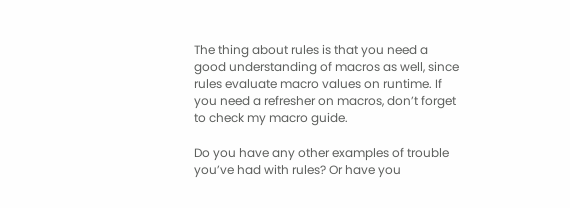The thing about rules is that you need a good understanding of macros as well, since rules evaluate macro values on runtime. If you need a refresher on macros, don’t forget to check my macro guide.

Do you have any other examples of trouble you’ve had with rules? Or have you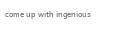come up with ingenious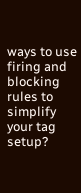ways to use firing and blocking rules to simplify your tag setup?